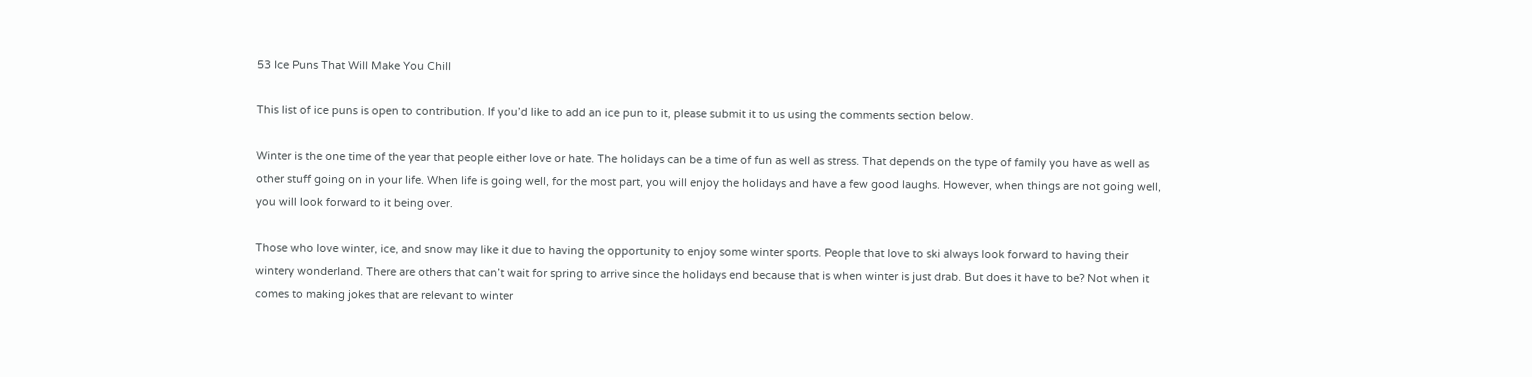53 Ice Puns That Will Make You Chill

This list of ice puns is open to contribution. If you’d like to add an ice pun to it, please submit it to us using the comments section below.

Winter is the one time of the year that people either love or hate. The holidays can be a time of fun as well as stress. That depends on the type of family you have as well as other stuff going on in your life. When life is going well, for the most part, you will enjoy the holidays and have a few good laughs. However, when things are not going well, you will look forward to it being over.

Those who love winter, ice, and snow may like it due to having the opportunity to enjoy some winter sports. People that love to ski always look forward to having their wintery wonderland. There are others that can’t wait for spring to arrive since the holidays end because that is when winter is just drab. But does it have to be? Not when it comes to making jokes that are relevant to winter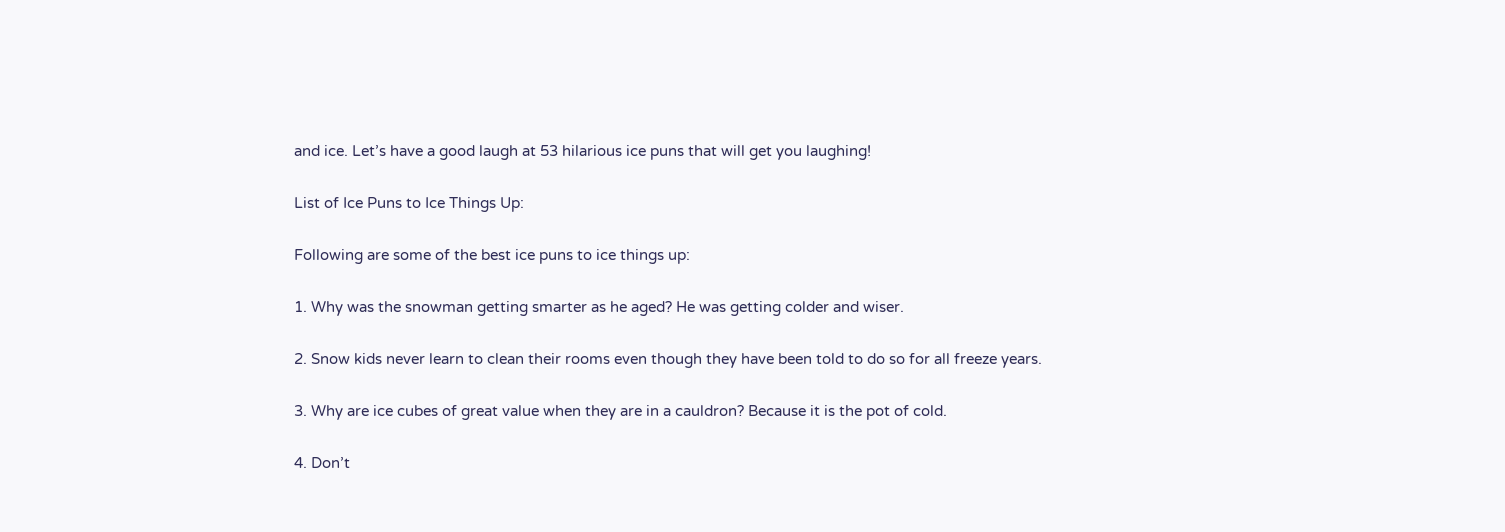and ice. Let’s have a good laugh at 53 hilarious ice puns that will get you laughing!

List of Ice Puns to Ice Things Up:

Following are some of the best ice puns to ice things up:

1. Why was the snowman getting smarter as he aged? He was getting colder and wiser.

2. Snow kids never learn to clean their rooms even though they have been told to do so for all freeze years.

3. Why are ice cubes of great value when they are in a cauldron? Because it is the pot of cold.

4. Don’t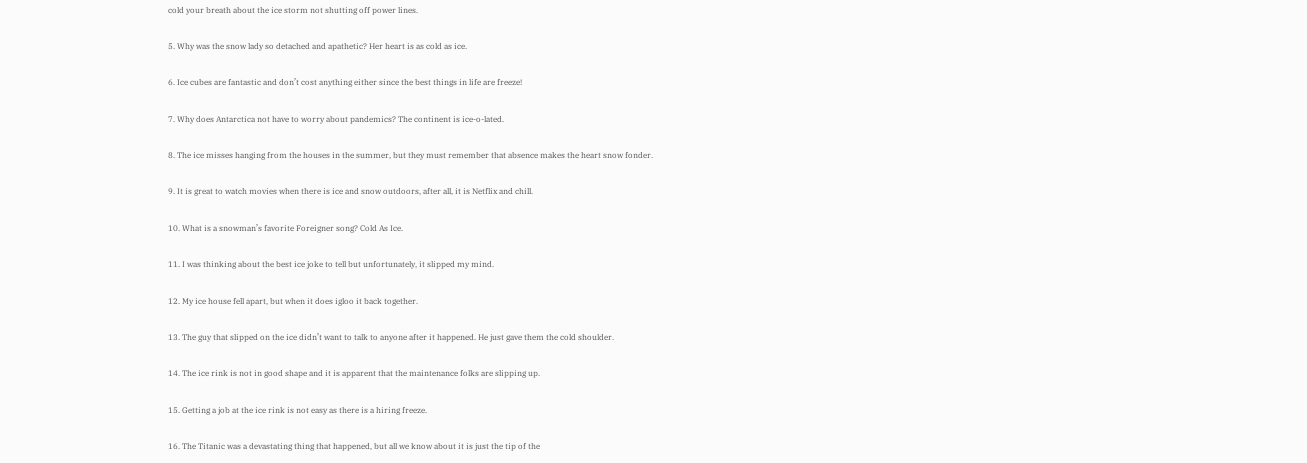cold your breath about the ice storm not shutting off power lines.

5. Why was the snow lady so detached and apathetic? Her heart is as cold as ice.

6. Ice cubes are fantastic and don’t cost anything either since the best things in life are freeze!

7. Why does Antarctica not have to worry about pandemics? The continent is ice-o-lated.

8. The ice misses hanging from the houses in the summer, but they must remember that absence makes the heart snow fonder.

9. It is great to watch movies when there is ice and snow outdoors, after all, it is Netflix and chill.

10. What is a snowman’s favorite Foreigner song? Cold As Ice.

11. I was thinking about the best ice joke to tell but unfortunately, it slipped my mind.

12. My ice house fell apart, but when it does igloo it back together.

13. The guy that slipped on the ice didn’t want to talk to anyone after it happened. He just gave them the cold shoulder.

14. The ice rink is not in good shape and it is apparent that the maintenance folks are slipping up.

15. Getting a job at the ice rink is not easy as there is a hiring freeze.

16. The Titanic was a devastating thing that happened, but all we know about it is just the tip of the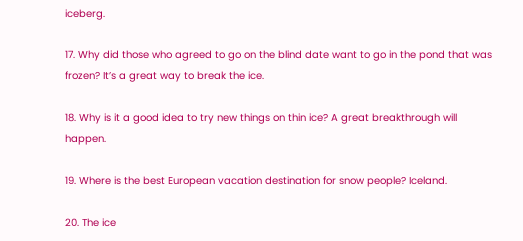iceberg.

17. Why did those who agreed to go on the blind date want to go in the pond that was frozen? It’s a great way to break the ice.

18. Why is it a good idea to try new things on thin ice? A great breakthrough will happen.

19. Where is the best European vacation destination for snow people? Iceland.

20. The ice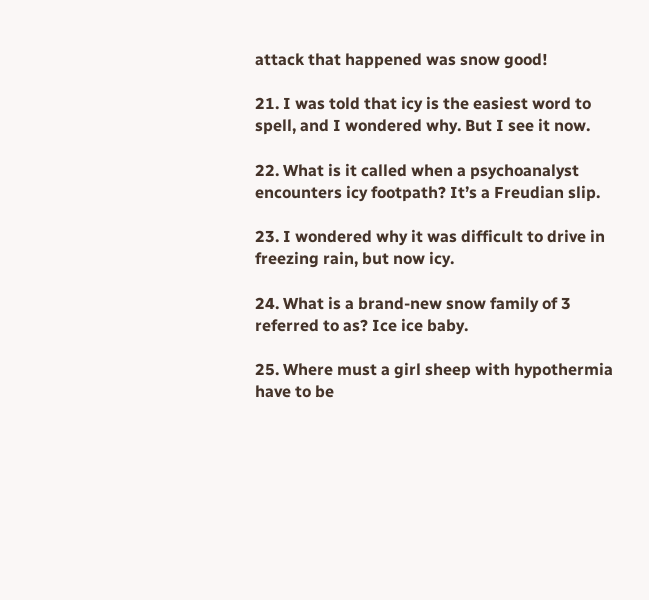attack that happened was snow good!

21. I was told that icy is the easiest word to spell, and I wondered why. But I see it now.

22. What is it called when a psychoanalyst encounters icy footpath? It’s a Freudian slip.

23. I wondered why it was difficult to drive in freezing rain, but now icy.

24. What is a brand-new snow family of 3 referred to as? Ice ice baby.

25. Where must a girl sheep with hypothermia have to be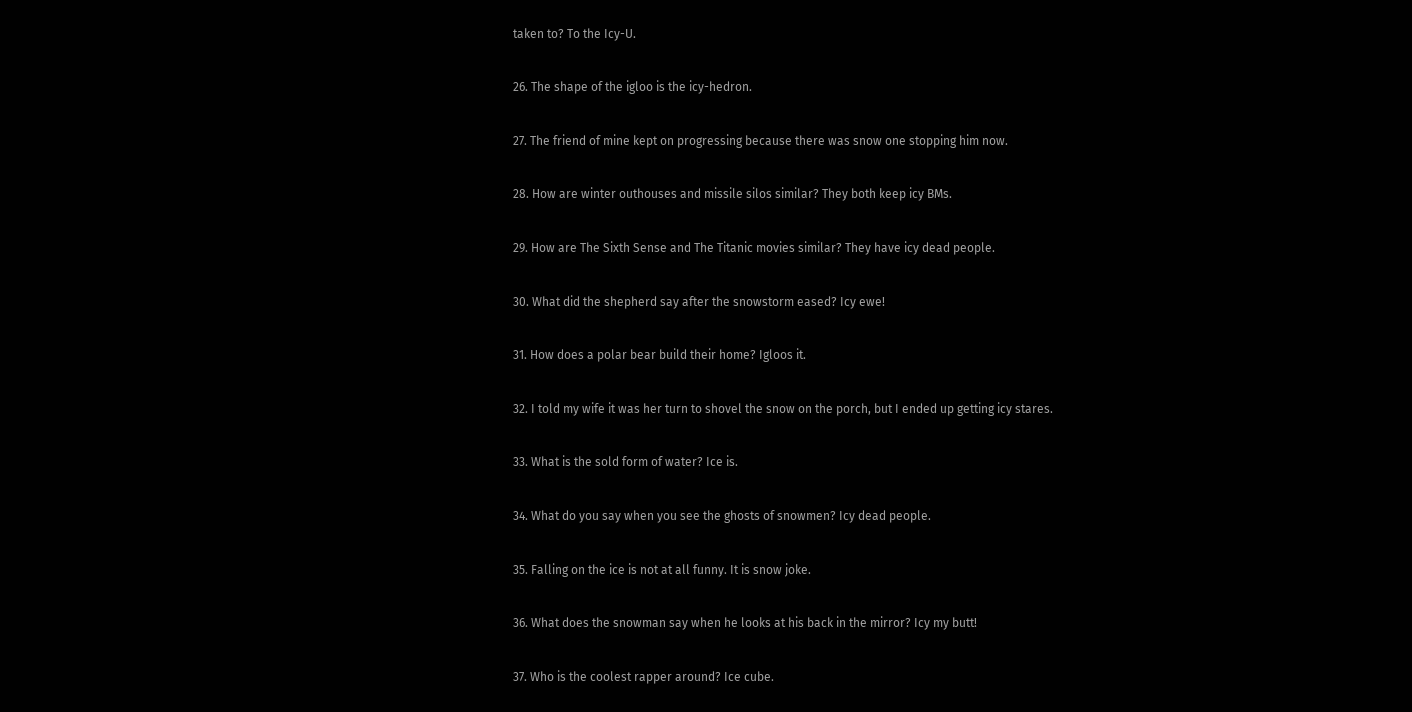taken to? To the Icy-U.

26. The shape of the igloo is the icy-hedron.

27. The friend of mine kept on progressing because there was snow one stopping him now.

28. How are winter outhouses and missile silos similar? They both keep icy BMs.

29. How are The Sixth Sense and The Titanic movies similar? They have icy dead people.

30. What did the shepherd say after the snowstorm eased? Icy ewe!

31. How does a polar bear build their home? Igloos it.

32. I told my wife it was her turn to shovel the snow on the porch, but I ended up getting icy stares.

33. What is the sold form of water? Ice is.

34. What do you say when you see the ghosts of snowmen? Icy dead people.

35. Falling on the ice is not at all funny. It is snow joke.

36. What does the snowman say when he looks at his back in the mirror? Icy my butt!

37. Who is the coolest rapper around? Ice cube.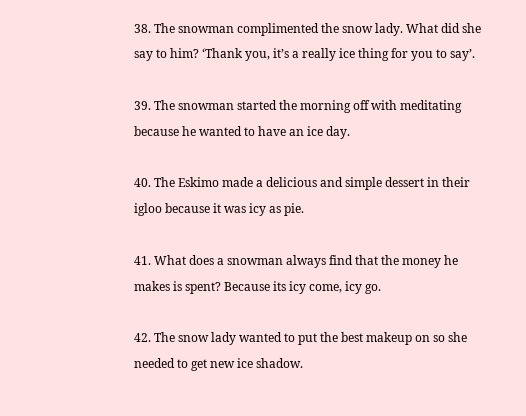38. The snowman complimented the snow lady. What did she say to him? ‘Thank you, it’s a really ice thing for you to say’.

39. The snowman started the morning off with meditating because he wanted to have an ice day.

40. The Eskimo made a delicious and simple dessert in their igloo because it was icy as pie.

41. What does a snowman always find that the money he makes is spent? Because its icy come, icy go.

42. The snow lady wanted to put the best makeup on so she needed to get new ice shadow.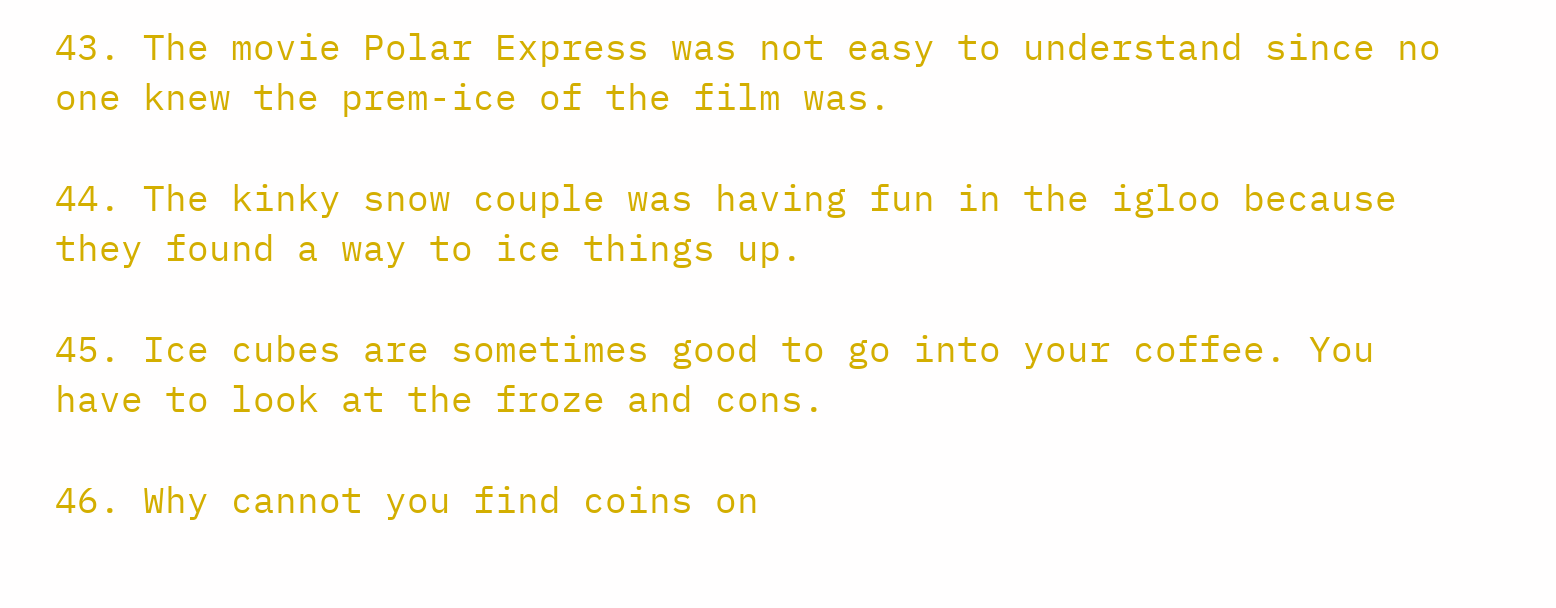43. The movie Polar Express was not easy to understand since no one knew the prem-ice of the film was.

44. The kinky snow couple was having fun in the igloo because they found a way to ice things up.

45. Ice cubes are sometimes good to go into your coffee. You have to look at the froze and cons.

46. Why cannot you find coins on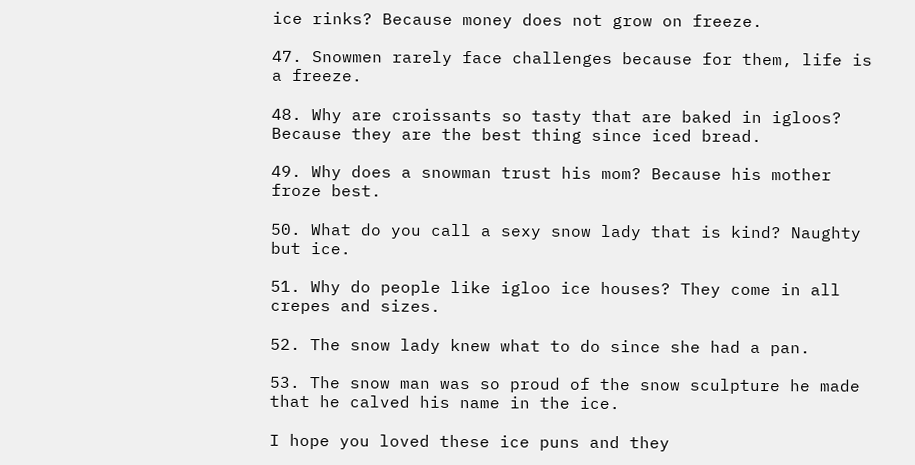ice rinks? Because money does not grow on freeze.

47. Snowmen rarely face challenges because for them, life is a freeze.

48. Why are croissants so tasty that are baked in igloos? Because they are the best thing since iced bread.

49. Why does a snowman trust his mom? Because his mother froze best.

50. What do you call a sexy snow lady that is kind? Naughty but ice.

51. Why do people like igloo ice houses? They come in all crepes and sizes.

52. The snow lady knew what to do since she had a pan.

53. The snow man was so proud of the snow sculpture he made that he calved his name in the ice.

I hope you loved these ice puns and they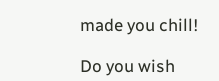made you chill!

Do you wish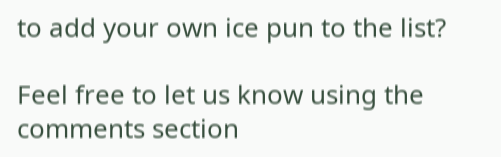to add your own ice pun to the list?

Feel free to let us know using the comments section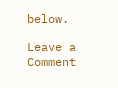below.

Leave a Comment